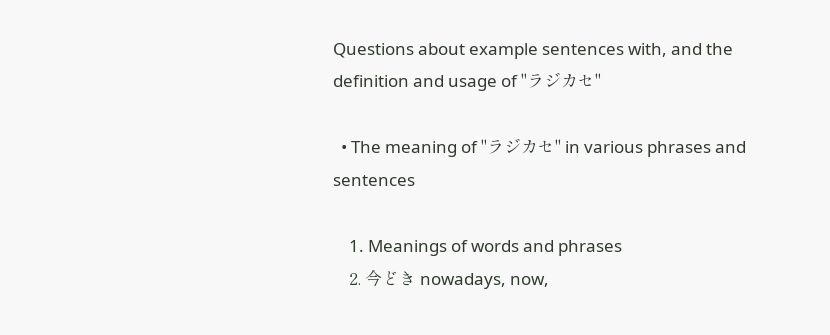Questions about example sentences with, and the definition and usage of "ラジカセ"

  • The meaning of "ラジカセ" in various phrases and sentences

    1. Meanings of words and phrases
    2. 今どき nowadays, now,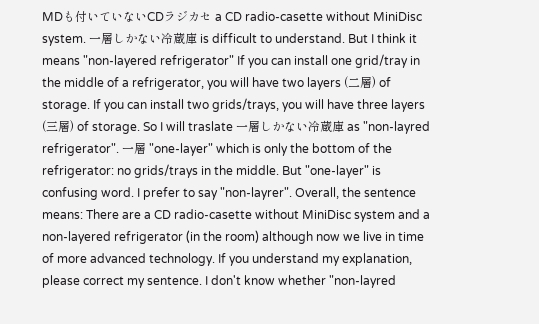MDも付いていないCDラジカセ a CD radio-casette without MiniDisc system. 一層しかない冷蔵庫 is difficult to understand. But I think it means "non-layered refrigerator" If you can install one grid/tray in the middle of a refrigerator, you will have two layers (二層) of storage. If you can install two grids/trays, you will have three layers (三層) of storage. So I will traslate 一層しかない冷蔵庫 as "non-layred refrigerator". 一層 "one-layer" which is only the bottom of the refrigerator: no grids/trays in the middle. But "one-layer" is confusing word. I prefer to say "non-layrer". Overall, the sentence means: There are a CD radio-casette without MiniDisc system and a non-layered refrigerator (in the room) although now we live in time of more advanced technology. If you understand my explanation, please correct my sentence. I don't know whether "non-layred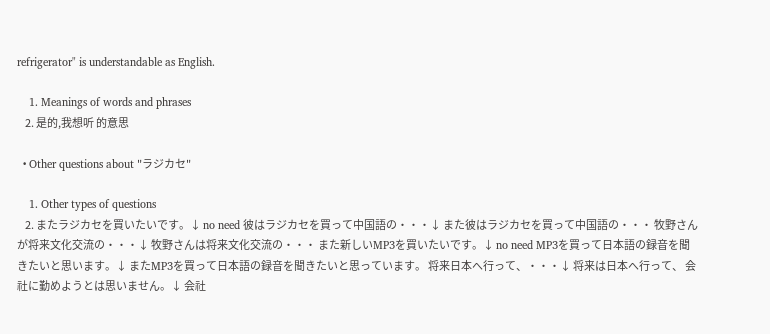refrigerator" is understandable as English.

    1. Meanings of words and phrases
    2. 是的,我想听 的意思

  • Other questions about "ラジカセ"

    1. Other types of questions
    2. またラジカセを買いたいです。↓ no need 彼はラジカセを買って中国語の・・・↓ また彼はラジカセを買って中国語の・・・ 牧野さんが将来文化交流の・・・↓ 牧野さんは将来文化交流の・・・ また新しいMP3を買いたいです。↓ no need MP3を買って日本語の録音を聞きたいと思います。↓ またMP3を買って日本語の録音を聞きたいと思っています。 将来日本へ行って、・・・↓ 将来は日本へ行って、 会社に勤めようとは思いません。↓ 会社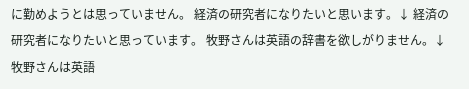に勤めようとは思っていません。 経済の研究者になりたいと思います。↓ 経済の研究者になりたいと思っています。 牧野さんは英語の辞書を欲しがりません。↓ 牧野さんは英語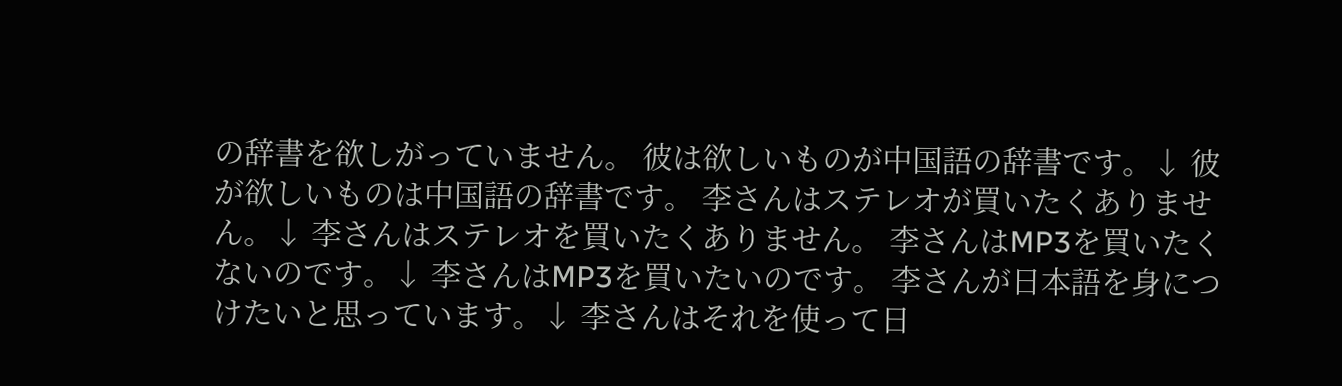の辞書を欲しがっていません。 彼は欲しいものが中国語の辞書です。↓ 彼が欲しいものは中国語の辞書です。 李さんはステレオが買いたくありません。↓ 李さんはステレオを買いたくありません。 李さんはMP3を買いたくないのです。↓ 李さんはMP3を買いたいのです。 李さんが日本語を身につけたいと思っています。↓ 李さんはそれを使って日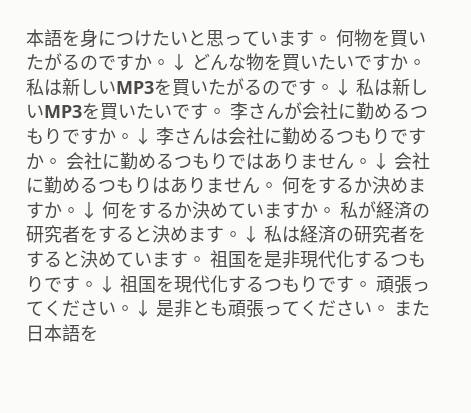本語を身につけたいと思っています。 何物を買いたがるのですか。↓ どんな物を買いたいですか。 私は新しいMP3を買いたがるのです。↓ 私は新しいMP3を買いたいです。 李さんが会社に勤めるつもりですか。↓ 李さんは会社に勤めるつもりですか。 会社に勤めるつもりではありません。↓ 会社に勤めるつもりはありません。 何をするか決めますか。↓ 何をするか決めていますか。 私が経済の研究者をすると決めます。↓ 私は経済の研究者をすると決めています。 祖国を是非現代化するつもりです。↓ 祖国を現代化するつもりです。 頑張ってください。↓ 是非とも頑張ってください。 また日本語を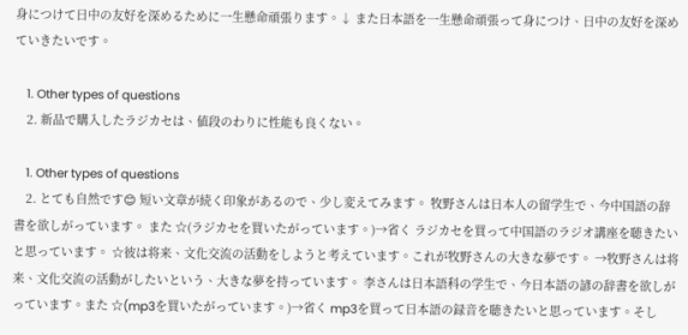身につけて日中の友好を深めるために一生懸命頑張ります。↓ また日本語を一生懸命頑張って身につけ、日中の友好を深めていきたいです。

    1. Other types of questions
    2. 新品で購入したラジカセは、値段のわりに性能も良くない。

    1. Other types of questions
    2. とても自然です😊 短い文章が続く印象があるので、少し変えてみます。 牧野さんは日本人の留学生で、今中国語の辞書を欲しがっています。 また ☆(ラジカセを買いたがっています。)→省く ラジカセを買って中国語のラジオ講座を聴きたいと思っています。 ☆彼は将来、文化交流の活動をしようと考えています。これが牧野さんの大きな夢です。 →牧野さんは将来、文化交流の活動がしたいという、大きな夢を持っています。 李さんは日本語科の学生で、今日本語の諺の辞書を欲しがっています。また ☆(mp3を買いたがっています。)→省く mp3を買って日本語の録音を聴きたいと思っています。そし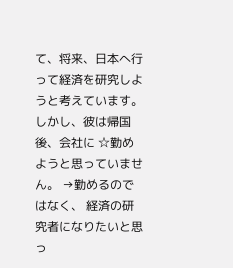て、将来、日本へ行って経済を研究しようと考えています。しかし、彼は帰国後、会社に ☆勤めようと思っていません。 →勤めるのではなく、 経済の研究者になりたいと思っ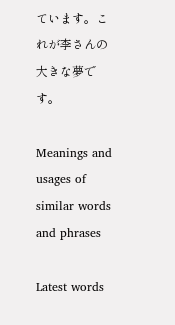ています。これが李さんの大きな夢です。

Meanings and usages of similar words and phrases

Latest words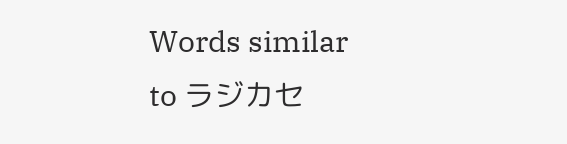Words similar to ラジカセ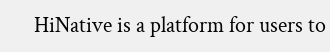HiNative is a platform for users to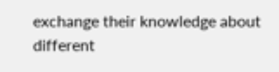exchange their knowledge about different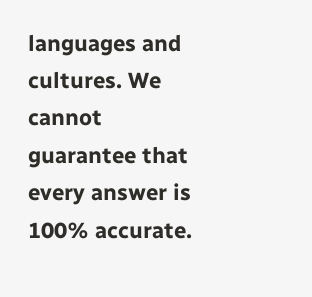languages and cultures. We cannot guarantee that every answer is 100% accurate.